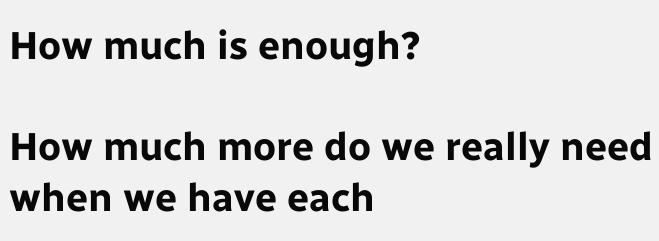How much is enough?

How much more do we really need when we have each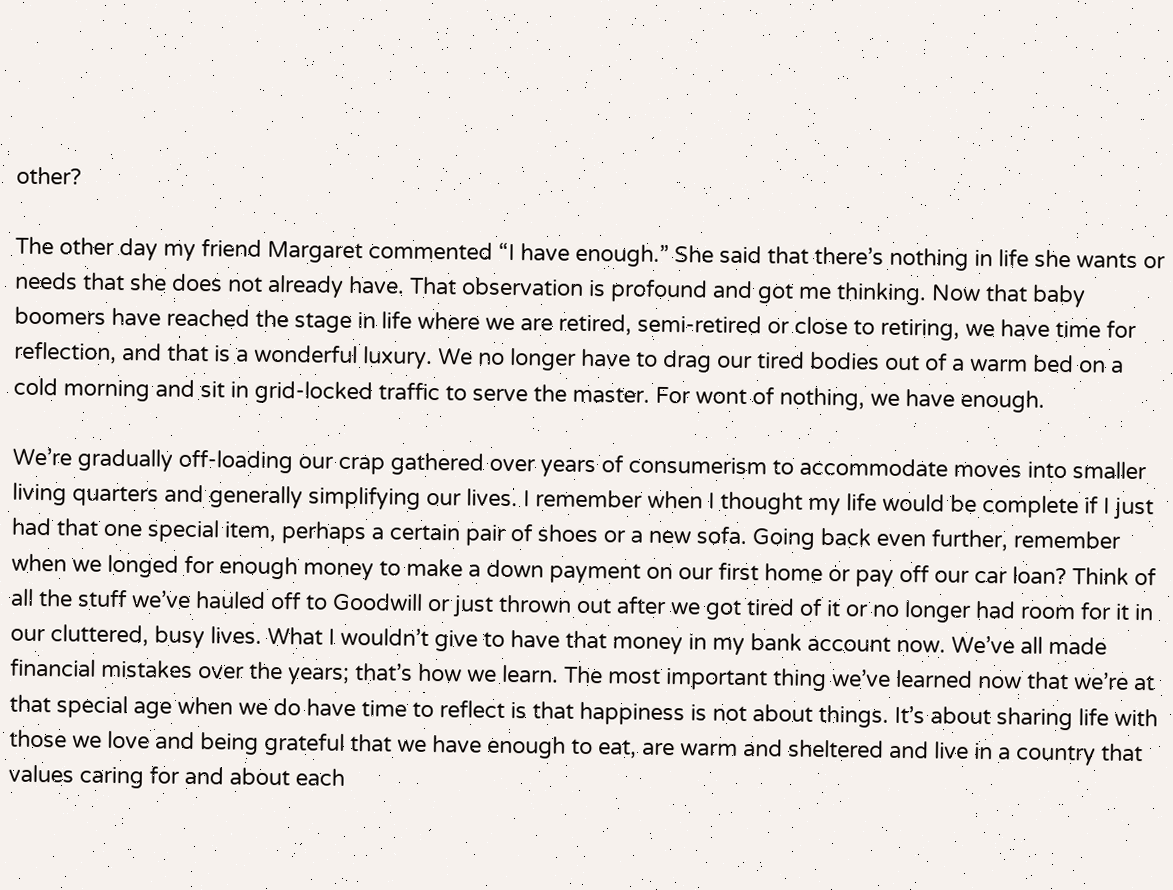other?

The other day my friend Margaret commented “I have enough.” She said that there’s nothing in life she wants or needs that she does not already have. That observation is profound and got me thinking. Now that baby boomers have reached the stage in life where we are retired, semi-retired or close to retiring, we have time for reflection, and that is a wonderful luxury. We no longer have to drag our tired bodies out of a warm bed on a cold morning and sit in grid-locked traffic to serve the master. For wont of nothing, we have enough.

We’re gradually off-loading our crap gathered over years of consumerism to accommodate moves into smaller living quarters and generally simplifying our lives. I remember when I thought my life would be complete if I just had that one special item, perhaps a certain pair of shoes or a new sofa. Going back even further, remember when we longed for enough money to make a down payment on our first home or pay off our car loan? Think of all the stuff we’ve hauled off to Goodwill or just thrown out after we got tired of it or no longer had room for it in our cluttered, busy lives. What I wouldn’t give to have that money in my bank account now. We’ve all made financial mistakes over the years; that’s how we learn. The most important thing we’ve learned now that we’re at that special age when we do have time to reflect is that happiness is not about things. It’s about sharing life with those we love and being grateful that we have enough to eat, are warm and sheltered and live in a country that values caring for and about each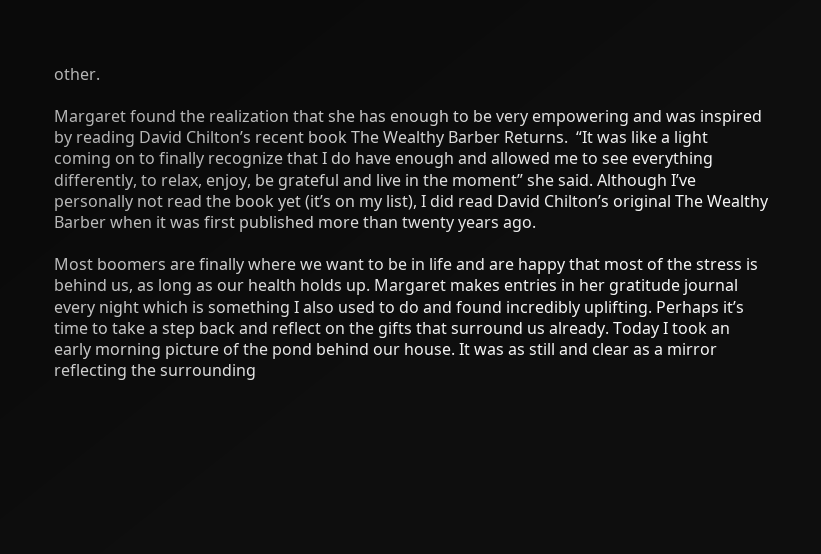other.

Margaret found the realization that she has enough to be very empowering and was inspired by reading David Chilton’s recent book The Wealthy Barber Returns.  “It was like a light coming on to finally recognize that I do have enough and allowed me to see everything differently, to relax, enjoy, be grateful and live in the moment” she said. Although I’ve personally not read the book yet (it’s on my list), I did read David Chilton’s original The Wealthy Barber when it was first published more than twenty years ago.

Most boomers are finally where we want to be in life and are happy that most of the stress is behind us, as long as our health holds up. Margaret makes entries in her gratitude journal every night which is something I also used to do and found incredibly uplifting. Perhaps it’s time to take a step back and reflect on the gifts that surround us already. Today I took an early morning picture of the pond behind our house. It was as still and clear as a mirror reflecting the surrounding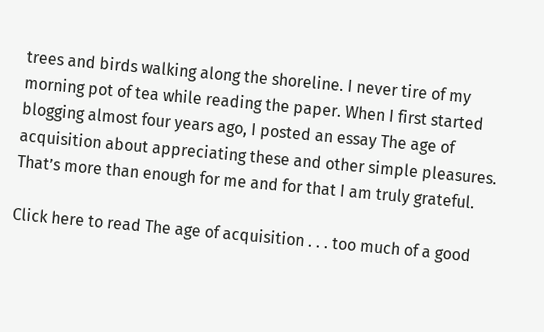trees and birds walking along the shoreline. I never tire of my morning pot of tea while reading the paper. When I first started blogging almost four years ago, I posted an essay The age of acquisition about appreciating these and other simple pleasures. That’s more than enough for me and for that I am truly grateful.

Click here to read The age of acquisition . . . too much of a good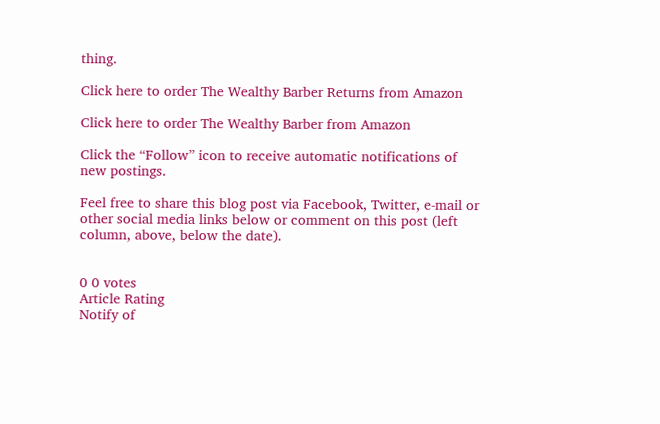thing.

Click here to order The Wealthy Barber Returns from Amazon

Click here to order The Wealthy Barber from Amazon

Click the “Follow” icon to receive automatic notifications of new postings.

Feel free to share this blog post via Facebook, Twitter, e-mail or other social media links below or comment on this post (left column, above, below the date).


0 0 votes
Article Rating
Notify of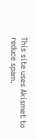This site uses Akismet to reduce spam.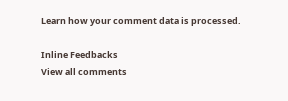Learn how your comment data is processed.

Inline Feedbacks
View all comments